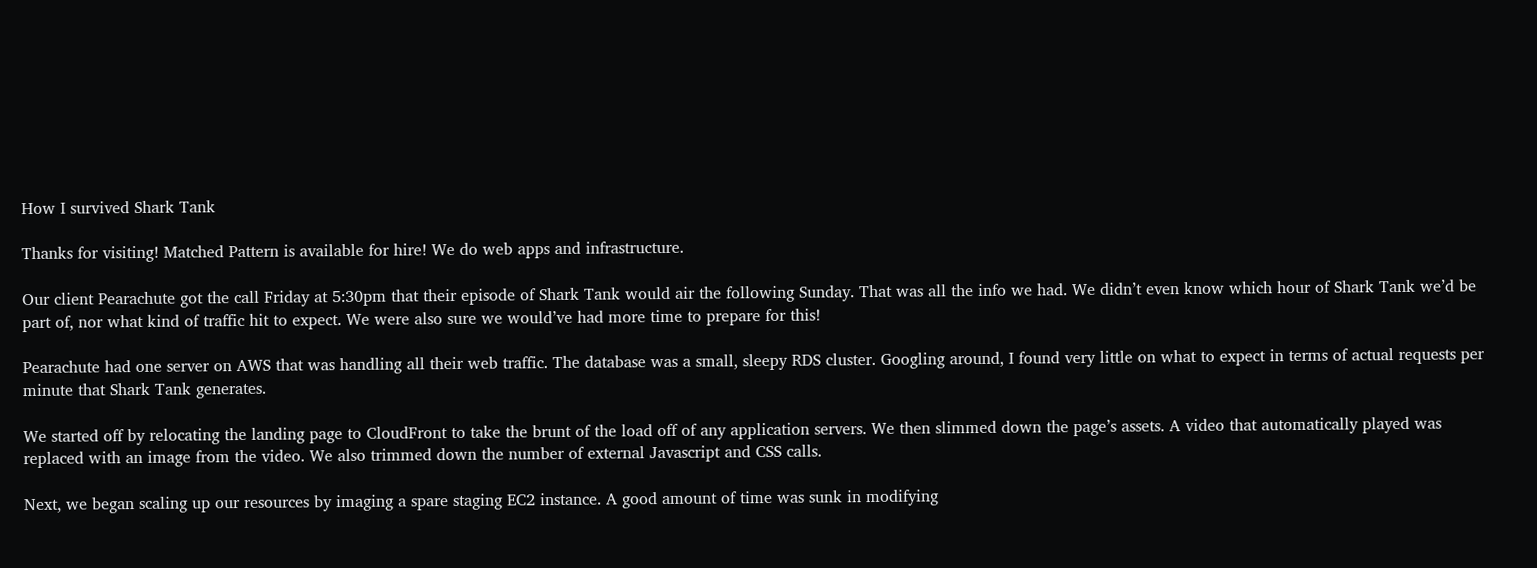How I survived Shark Tank

Thanks for visiting! Matched Pattern is available for hire! We do web apps and infrastructure.

Our client Pearachute got the call Friday at 5:30pm that their episode of Shark Tank would air the following Sunday. That was all the info we had. We didn’t even know which hour of Shark Tank we’d be part of, nor what kind of traffic hit to expect. We were also sure we would’ve had more time to prepare for this!

Pearachute had one server on AWS that was handling all their web traffic. The database was a small, sleepy RDS cluster. Googling around, I found very little on what to expect in terms of actual requests per minute that Shark Tank generates.

We started off by relocating the landing page to CloudFront to take the brunt of the load off of any application servers. We then slimmed down the page’s assets. A video that automatically played was replaced with an image from the video. We also trimmed down the number of external Javascript and CSS calls.

Next, we began scaling up our resources by imaging a spare staging EC2 instance. A good amount of time was sunk in modifying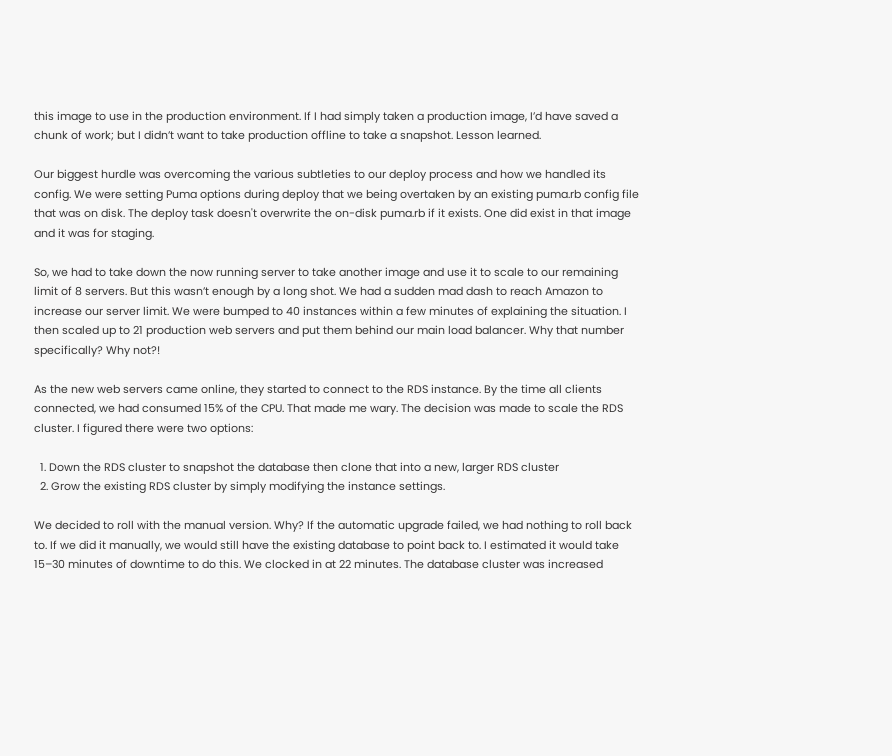this image to use in the production environment. If I had simply taken a production image, I’d have saved a chunk of work; but I didn’t want to take production offline to take a snapshot. Lesson learned.

Our biggest hurdle was overcoming the various subtleties to our deploy process and how we handled its config. We were setting Puma options during deploy that we being overtaken by an existing puma.rb config file that was on disk. The deploy task doesn't overwrite the on-disk puma.rb if it exists. One did exist in that image and it was for staging.

So, we had to take down the now running server to take another image and use it to scale to our remaining limit of 8 servers. But this wasn’t enough by a long shot. We had a sudden mad dash to reach Amazon to increase our server limit. We were bumped to 40 instances within a few minutes of explaining the situation. I then scaled up to 21 production web servers and put them behind our main load balancer. Why that number specifically? Why not?!

As the new web servers came online, they started to connect to the RDS instance. By the time all clients connected, we had consumed 15% of the CPU. That made me wary. The decision was made to scale the RDS cluster. I figured there were two options:

  1. Down the RDS cluster to snapshot the database then clone that into a new, larger RDS cluster
  2. Grow the existing RDS cluster by simply modifying the instance settings.

We decided to roll with the manual version. Why? If the automatic upgrade failed, we had nothing to roll back to. If we did it manually, we would still have the existing database to point back to. I estimated it would take 15–30 minutes of downtime to do this. We clocked in at 22 minutes. The database cluster was increased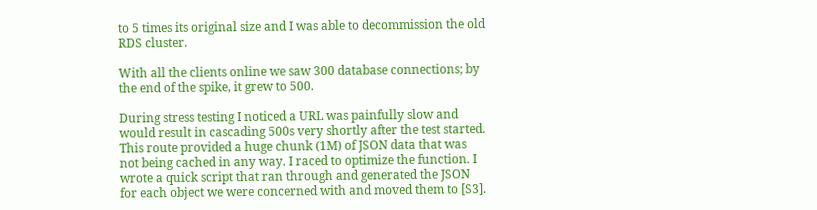to 5 times its original size and I was able to decommission the old RDS cluster.

With all the clients online we saw 300 database connections; by the end of the spike, it grew to 500.

During stress testing I noticed a URL was painfully slow and would result in cascading 500s very shortly after the test started. This route provided a huge chunk (1M) of JSON data that was not being cached in any way. I raced to optimize the function. I wrote a quick script that ran through and generated the JSON for each object we were concerned with and moved them to [S3].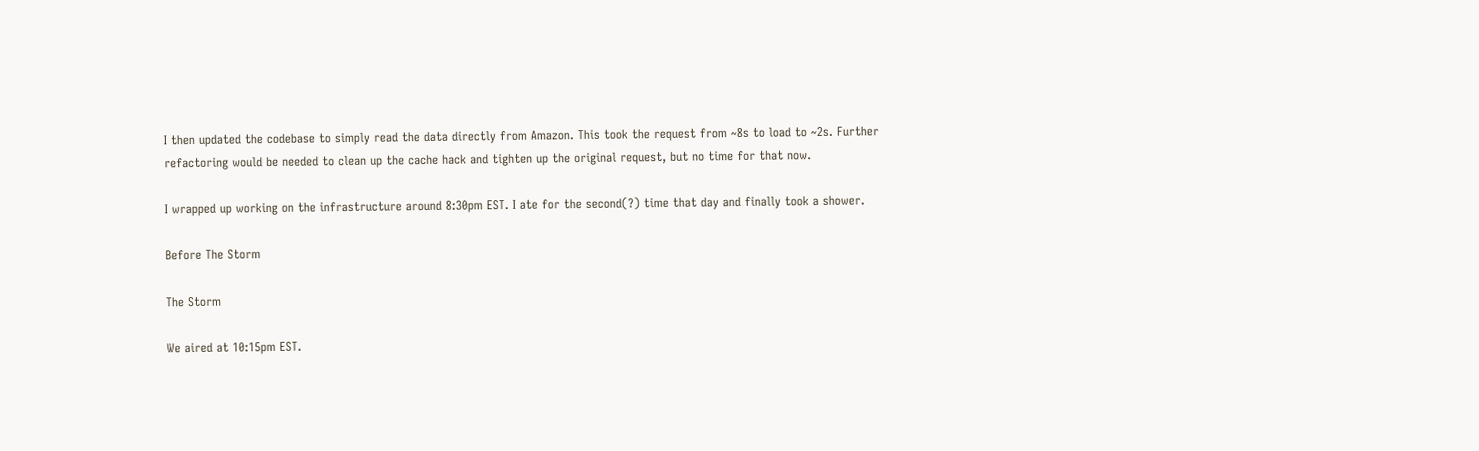I then updated the codebase to simply read the data directly from Amazon. This took the request from ~8s to load to ~2s. Further refactoring would be needed to clean up the cache hack and tighten up the original request, but no time for that now.

I wrapped up working on the infrastructure around 8:30pm EST. I ate for the second(?) time that day and finally took a shower.

Before The Storm

The Storm

We aired at 10:15pm EST.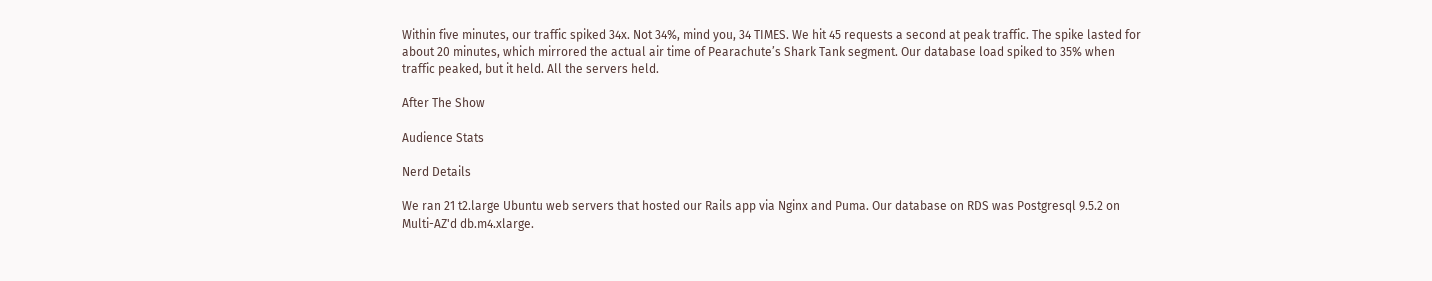Within five minutes, our traffic spiked 34x. Not 34%, mind you, 34 TIMES. We hit 45 requests a second at peak traffic. The spike lasted for about 20 minutes, which mirrored the actual air time of Pearachute’s Shark Tank segment. Our database load spiked to 35% when traffic peaked, but it held. All the servers held.

After The Show

Audience Stats

Nerd Details

We ran 21 t2.large Ubuntu web servers that hosted our Rails app via Nginx and Puma. Our database on RDS was Postgresql 9.5.2 on Multi-AZ'd db.m4.xlarge.